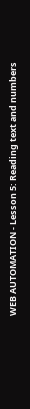WEB AUTOMATION - Lesson 5: Reading text and numbers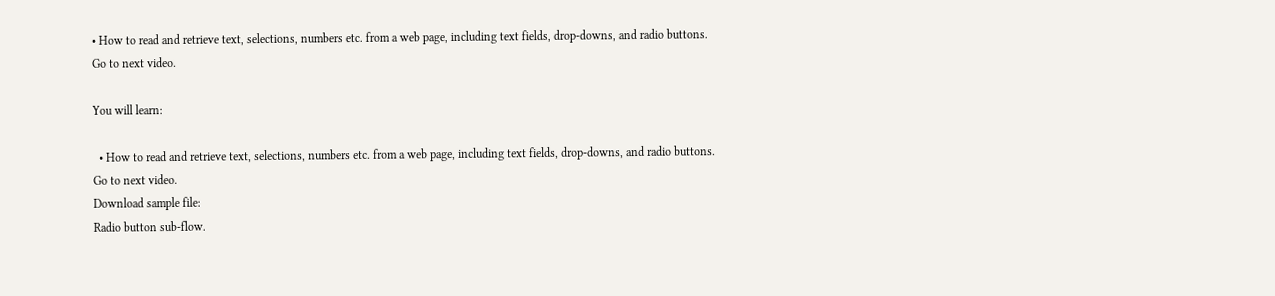• How to read and retrieve text, selections, numbers etc. from a web page, including text fields, drop-downs, and radio buttons.
Go to next video.

You will learn:

  • How to read and retrieve text, selections, numbers etc. from a web page, including text fields, drop-downs, and radio buttons.
Go to next video.
Download sample file:
Radio button sub-flow.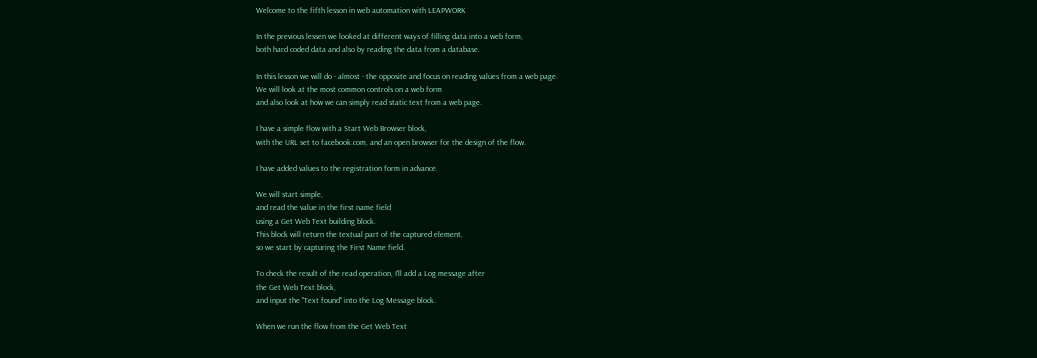Welcome to the fifth lesson in web automation with LEAPWORK

In the previous lessen we looked at different ways of filling data into a web form,
both hard coded data and also by reading the data from a database.

In this lesson we will do - almost - the opposite and focus on reading values from a web page.
We will look at the most common controls on a web form
and also look at how we can simply read static text from a web page.

I have a simple flow with a Start Web Browser block,
with the URL set to facebook.com, and an open browser for the design of the flow.

I have added values to the registration form in advance.

We will start simple,
and read the value in the first name field
using a Get Web Text building block.
This block will return the textual part of the captured element,
so we start by capturing the First Name field.

To check the result of the read operation, I'll add a Log message after
the Get Web Text block,
and input the "Text found" into the Log Message block.

When we run the flow from the Get Web Text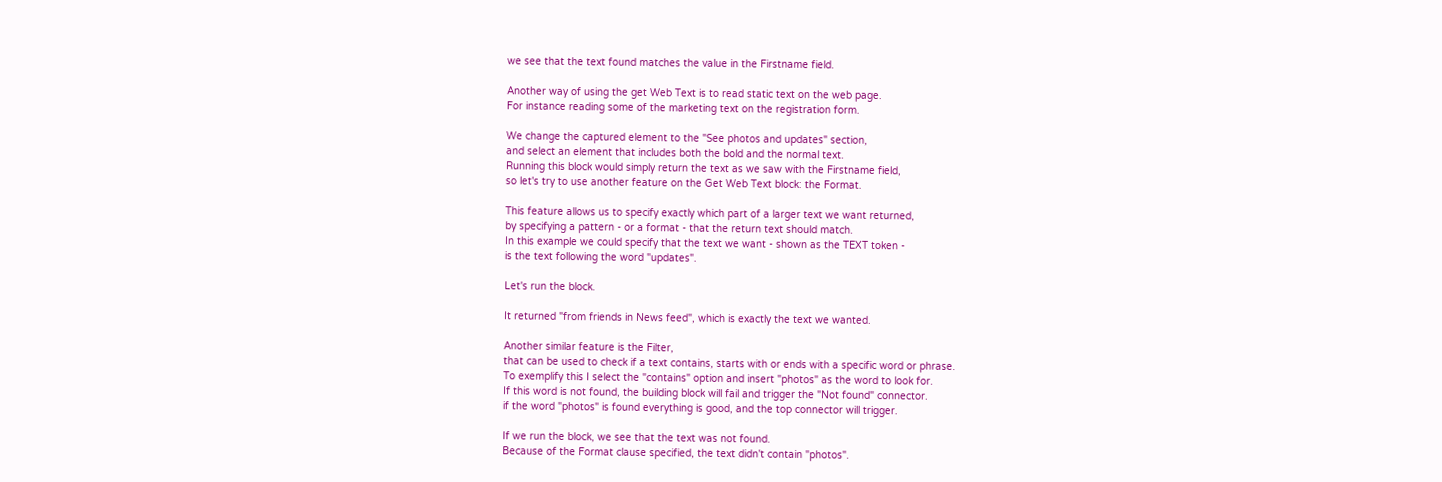we see that the text found matches the value in the Firstname field.

Another way of using the get Web Text is to read static text on the web page.
For instance reading some of the marketing text on the registration form.

We change the captured element to the "See photos and updates" section,
and select an element that includes both the bold and the normal text.
Running this block would simply return the text as we saw with the Firstname field,
so let's try to use another feature on the Get Web Text block: the Format.

This feature allows us to specify exactly which part of a larger text we want returned,
by specifying a pattern - or a format - that the return text should match.
In this example we could specify that the text we want - shown as the TEXT token -
is the text following the word "updates".

Let's run the block.

It returned "from friends in News feed", which is exactly the text we wanted.

Another similar feature is the Filter,
that can be used to check if a text contains, starts with or ends with a specific word or phrase.
To exemplify this I select the "contains" option and insert "photos" as the word to look for.
If this word is not found, the building block will fail and trigger the "Not found" connector.
if the word "photos" is found everything is good, and the top connector will trigger.

If we run the block, we see that the text was not found.
Because of the Format clause specified, the text didn't contain "photos".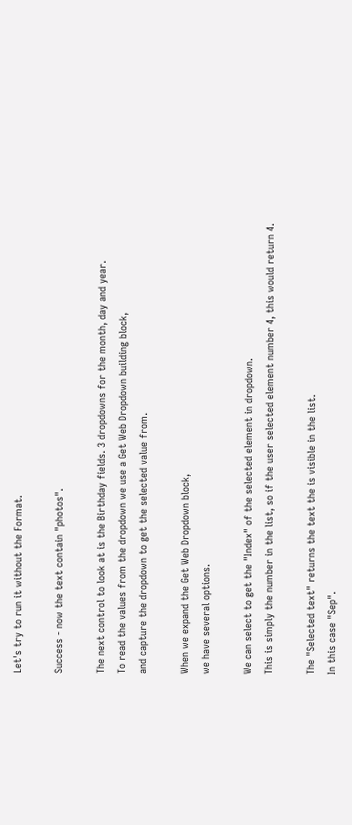Let's try to run it without the Format.

Success - now the text contain "photos".

The next control to look at is the Birthday fields. 3 dropdowns for the month, day and year.
To read the values from the dropdown we use a Get Web Dropdown building block,
and capture the dropdown to get the selected value from.

When we expand the Get Web Dropdown block,
we have several options.

We can select to get the "Index" of the selected element in dropdown.
This is simply the number in the list, so if the user selected element number 4, this would return 4.

The "Selected text" returns the text the is visible in the list.
In this case "Sep".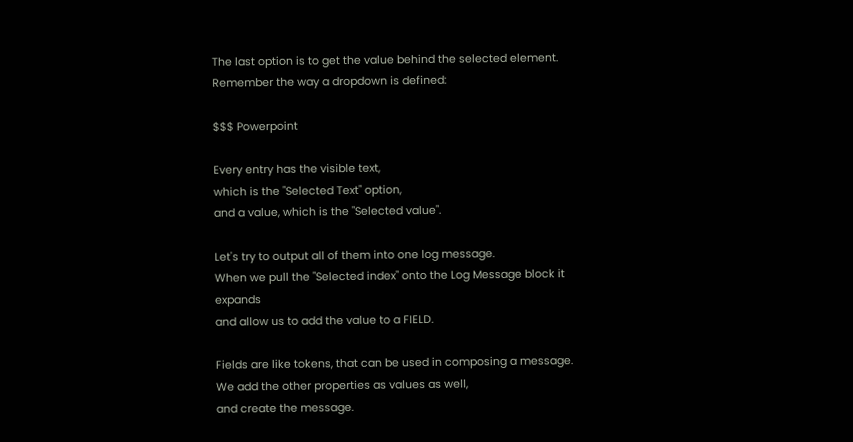The last option is to get the value behind the selected element.
Remember the way a dropdown is defined:

$$$ Powerpoint

Every entry has the visible text,
which is the "Selected Text" option,
and a value, which is the "Selected value".

Let's try to output all of them into one log message.
When we pull the "Selected index" onto the Log Message block it expands
and allow us to add the value to a FIELD.

Fields are like tokens, that can be used in composing a message.
We add the other properties as values as well,
and create the message.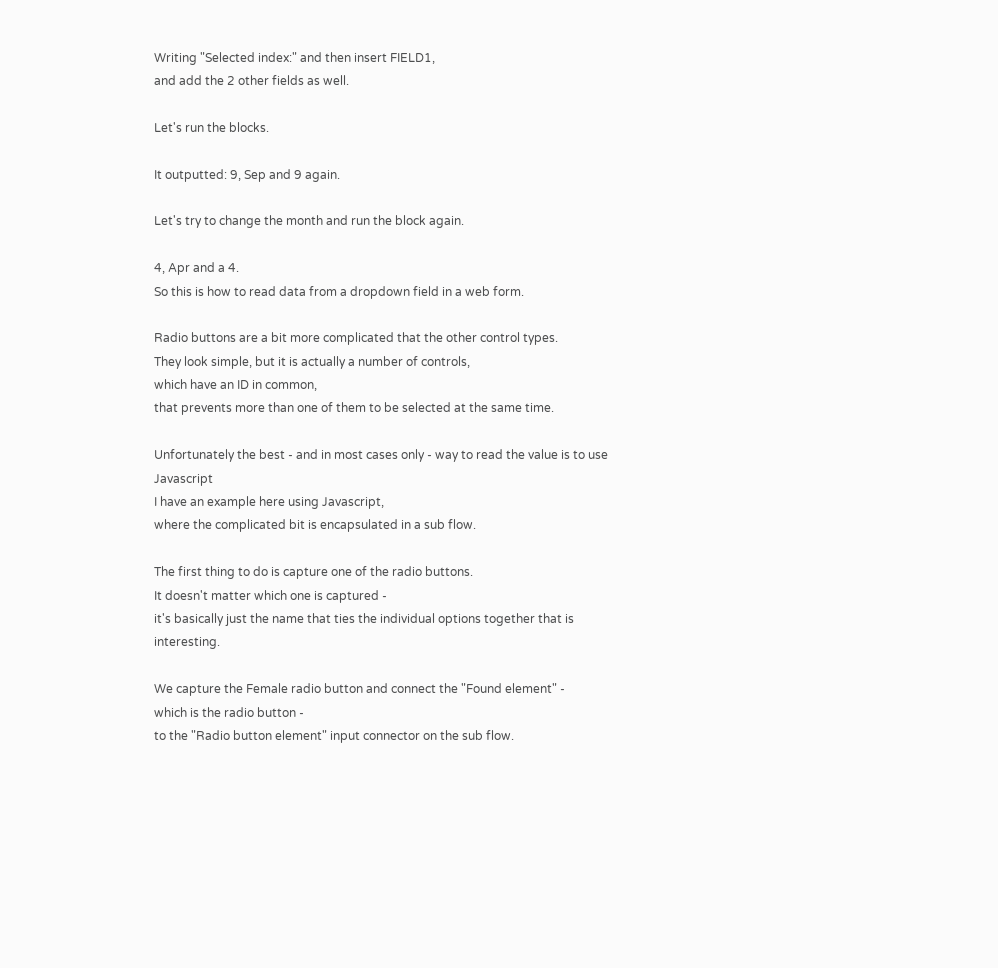Writing "Selected index:" and then insert FIELD1,
and add the 2 other fields as well.

Let's run the blocks.

It outputted: 9, Sep and 9 again.

Let's try to change the month and run the block again.

4, Apr and a 4.
So this is how to read data from a dropdown field in a web form.

Radio buttons are a bit more complicated that the other control types.
They look simple, but it is actually a number of controls,
which have an ID in common,
that prevents more than one of them to be selected at the same time.

Unfortunately the best - and in most cases only - way to read the value is to use Javascript
I have an example here using Javascript,
where the complicated bit is encapsulated in a sub flow.

The first thing to do is capture one of the radio buttons.
It doesn't matter which one is captured -
it's basically just the name that ties the individual options together that is interesting.

We capture the Female radio button and connect the "Found element" -
which is the radio button -
to the "Radio button element" input connector on the sub flow.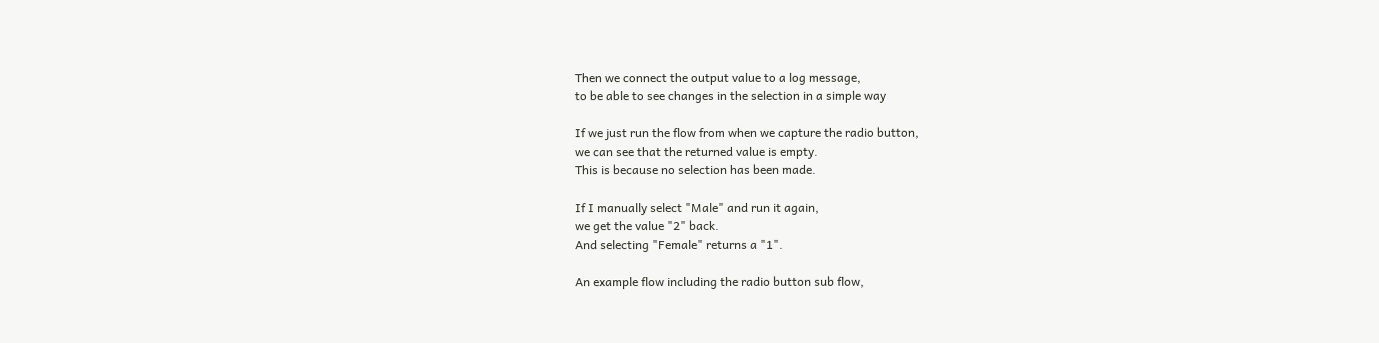Then we connect the output value to a log message,
to be able to see changes in the selection in a simple way

If we just run the flow from when we capture the radio button,
we can see that the returned value is empty.
This is because no selection has been made.

If I manually select "Male" and run it again,
we get the value "2" back.
And selecting "Female" returns a "1".

An example flow including the radio button sub flow,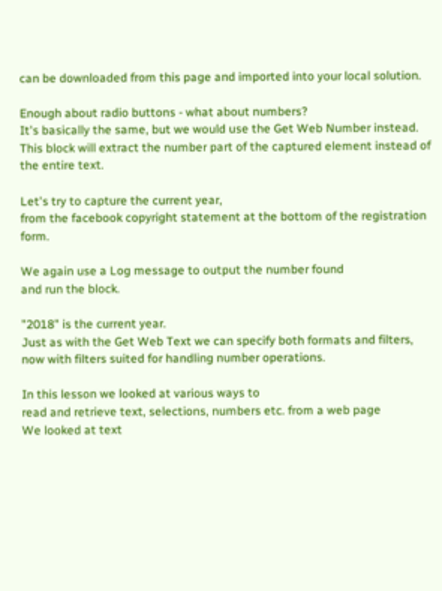can be downloaded from this page and imported into your local solution.

Enough about radio buttons - what about numbers?
It's basically the same, but we would use the Get Web Number instead.
This block will extract the number part of the captured element instead of the entire text.

Let's try to capture the current year,
from the facebook copyright statement at the bottom of the registration form.

We again use a Log message to output the number found
and run the block.

"2018" is the current year.
Just as with the Get Web Text we can specify both formats and filters,
now with filters suited for handling number operations.

In this lesson we looked at various ways to
read and retrieve text, selections, numbers etc. from a web page
We looked at text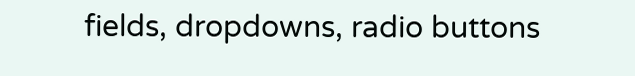fields, dropdowns, radio buttons